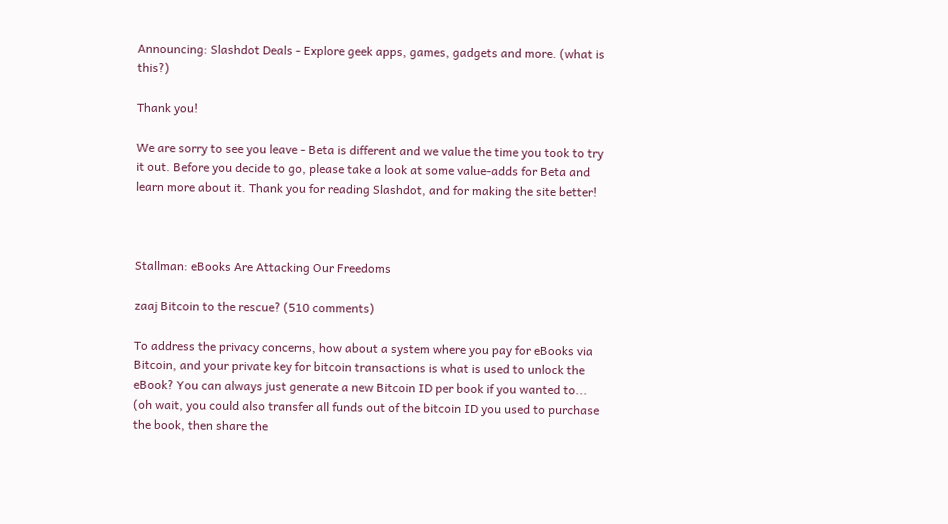Announcing: Slashdot Deals - Explore geek apps, games, gadgets and more. (what is this?)

Thank you!

We are sorry to see you leave - Beta is different and we value the time you took to try it out. Before you decide to go, please take a look at some value-adds for Beta and learn more about it. Thank you for reading Slashdot, and for making the site better!



Stallman: eBooks Are Attacking Our Freedoms

zaaj Bitcoin to the rescue? (510 comments)

To address the privacy concerns, how about a system where you pay for eBooks via Bitcoin, and your private key for bitcoin transactions is what is used to unlock the eBook? You can always just generate a new Bitcoin ID per book if you wanted to... (oh wait, you could also transfer all funds out of the bitcoin ID you used to purchase the book, then share the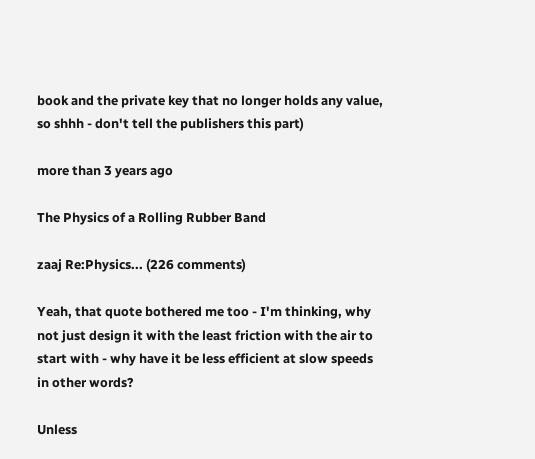book and the private key that no longer holds any value, so shhh - don't tell the publishers this part)

more than 3 years ago

The Physics of a Rolling Rubber Band

zaaj Re:Physics... (226 comments)

Yeah, that quote bothered me too - I'm thinking, why not just design it with the least friction with the air to start with - why have it be less efficient at slow speeds in other words?

Unless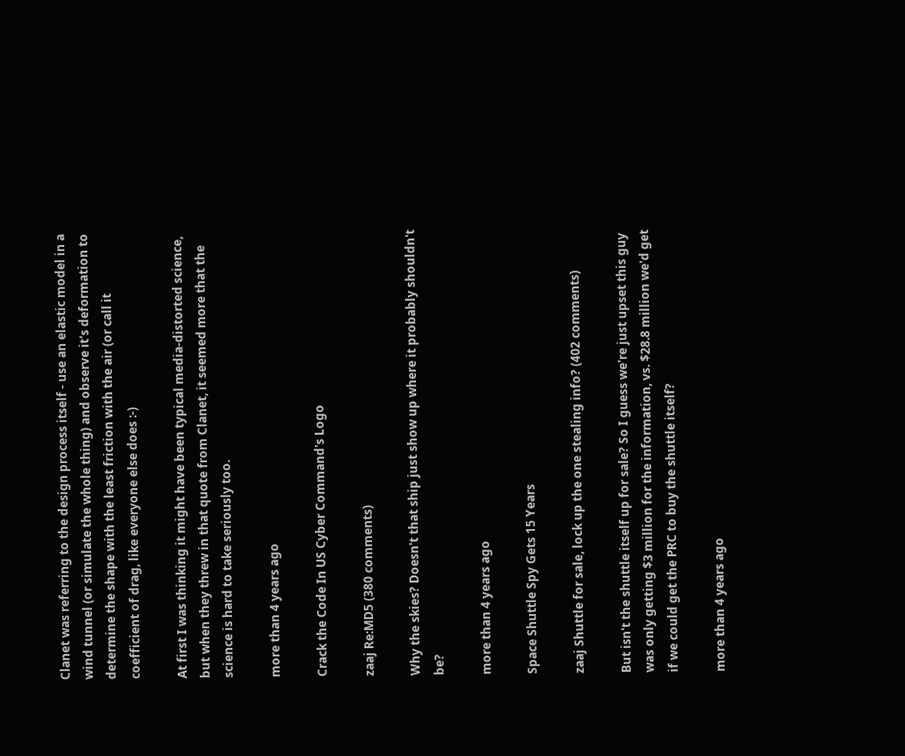Clanet was referring to the design process itself - use an elastic model in a wind tunnel (or simulate the whole thing) and observe it's deformation to determine the shape with the least friction with the air (or call it coefficient of drag, like everyone else does :-)

At first I was thinking it might have been typical media-distorted science, but when they threw in that quote from Clanet, it seemed more that the science is hard to take seriously too.

more than 4 years ago

Crack the Code In US Cyber Command's Logo

zaaj Re:MD5 (380 comments)

Why the skies? Doesn't that ship just show up where it probably shouldn't be?

more than 4 years ago

Space Shuttle Spy Gets 15 Years

zaaj Shuttle for sale, lock up the one stealing info? (402 comments)

But isn't the shuttle itself up for sale? So I guess we're just upset this guy was only getting $3 million for the information, vs. $28.8 million we'd get if we could get the PRC to buy the shuttle itself?

more than 4 years ago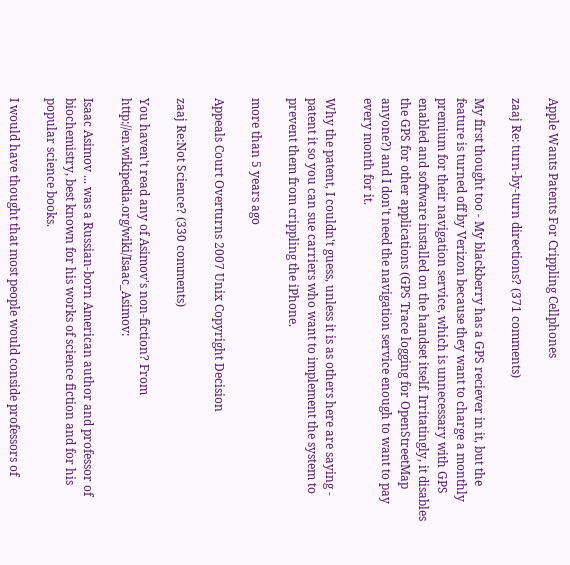Apple Wants Patents For Crippling Cellphones

zaaj Re: turn-by-turn directions? (371 comments)

My first thought too - My blackberry has a GPS reciever in it, but the feature is turned off by Verizon because they want to charge a monthly premium for their navigation service, which is unnecessary with GPS enabled and software installed on the handset itself. Irritatingly, it disables the GPS for other applications (GPS Trace logging for OpenStreetMap anyone?) and I don't need the navigation service enough to want to pay every month for it.

Why the patent, I couldn't guess, unless it is as others here are saying - patent it so you can sue carriers who want to implement the system to prevent them from crippling the iPhone.

more than 5 years ago

Appeals Court Overturns 2007 Unix Copyright Decision

zaaj Re:Not Science? (330 comments)

You haven't read any of Asimov's non-fiction? From http://en.wikipedia.org/wiki/Isaac_Asimov:

Isaac Asimov ... was a Russian-born American author and professor of biochemistry, best known for his works of science fiction and for his popular science books.

I would have thought that most people would conside professors of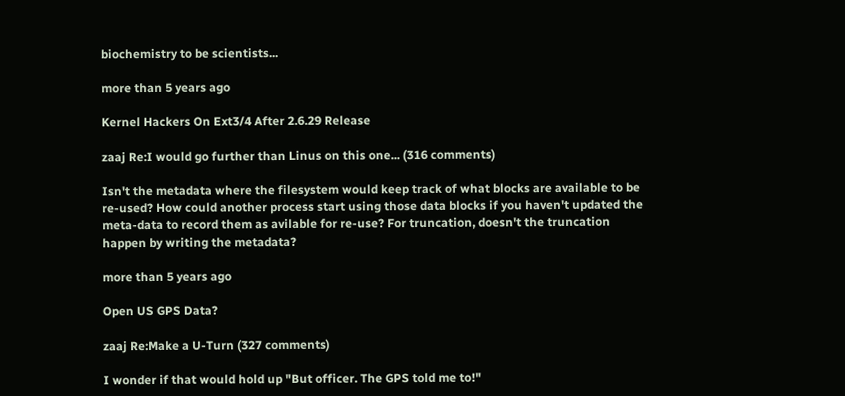biochemistry to be scientists...

more than 5 years ago

Kernel Hackers On Ext3/4 After 2.6.29 Release

zaaj Re:I would go further than Linus on this one... (316 comments)

Isn't the metadata where the filesystem would keep track of what blocks are available to be re-used? How could another process start using those data blocks if you haven't updated the meta-data to record them as avilable for re-use? For truncation, doesn't the truncation happen by writing the metadata?

more than 5 years ago

Open US GPS Data?

zaaj Re:Make a U-Turn (327 comments)

I wonder if that would hold up "But officer. The GPS told me to!"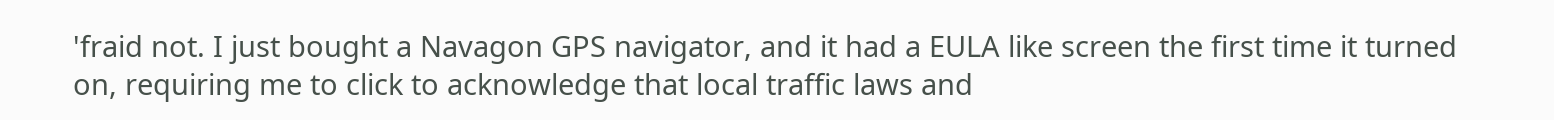'fraid not. I just bought a Navagon GPS navigator, and it had a EULA like screen the first time it turned on, requiring me to click to acknowledge that local traffic laws and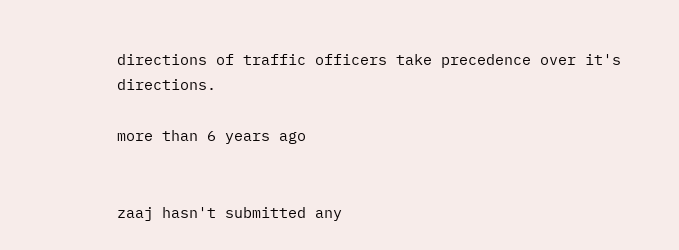directions of traffic officers take precedence over it's directions.

more than 6 years ago


zaaj hasn't submitted any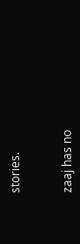stories.


zaaj has no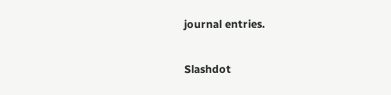journal entries.

Slashdot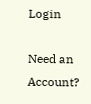Login

Need an Account?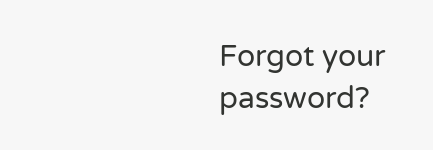Forgot your password?